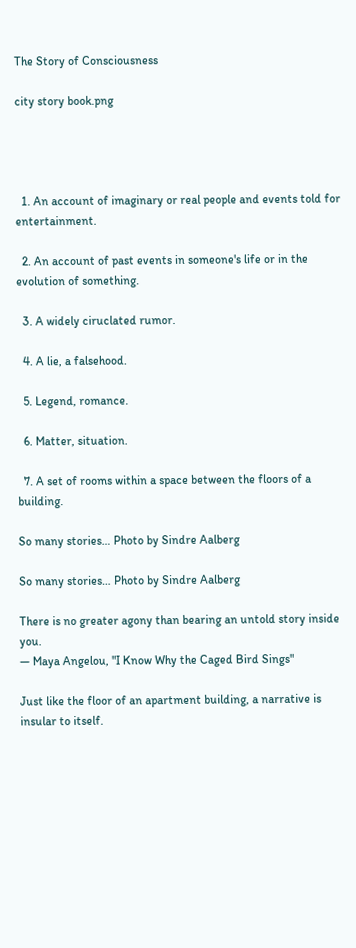The Story of Consciousness

city story book.png




  1. An account of imaginary or real people and events told for entertainment.

  2. An account of past events in someone's life or in the evolution of something.

  3. A widely ciruclated rumor.

  4. A lie, a falsehood.

  5. Legend, romance.

  6. Matter, situation.

  7. A set of rooms within a space between the floors of a building.

So many stories… Photo by Sindre Aalberg

So many stories… Photo by Sindre Aalberg

There is no greater agony than bearing an untold story inside you.
— Maya Angelou, "I Know Why the Caged Bird Sings"

Just like the floor of an apartment building, a narrative is insular to itself.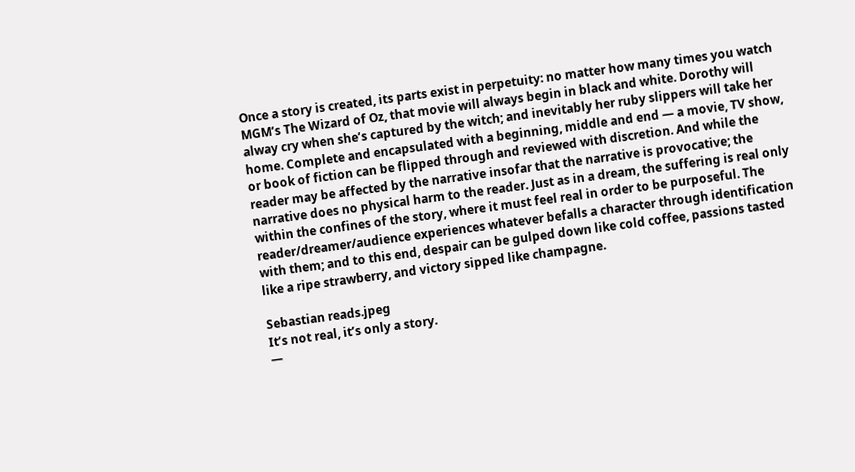Once a story is created, its parts exist in perpetuity: no matter how many times you watch MGM’s The Wizard of Oz, that movie will always begin in black and white. Dorothy will alway cry when she’s captured by the witch; and inevitably her ruby slippers will take her home. Complete and encapsulated with a beginning, middle and end — a movie, TV show, or book of fiction can be flipped through and reviewed with discretion. And while the reader may be affected by the narrative insofar that the narrative is provocative; the narrative does no physical harm to the reader. Just as in a dream, the suffering is real only within the confines of the story, where it must feel real in order to be purposeful. The reader/dreamer/audience experiences whatever befalls a character through identification with them; and to this end, despair can be gulped down like cold coffee, passions tasted like a ripe strawberry, and victory sipped like champagne.

Sebastian reads.jpeg
It’s not real, it’s only a story.
—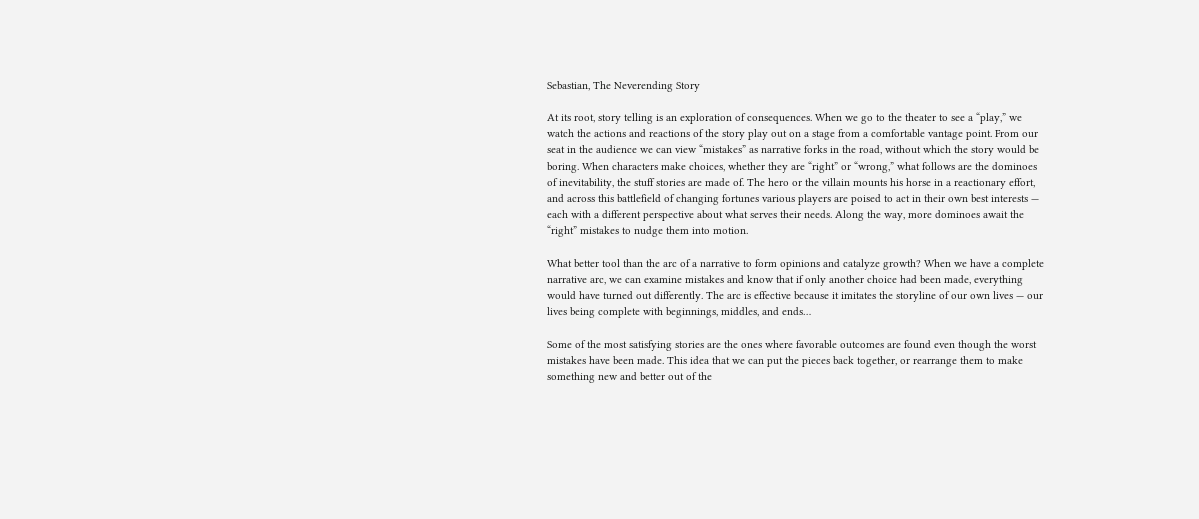Sebastian, The Neverending Story

At its root, story telling is an exploration of consequences. When we go to the theater to see a “play,” we watch the actions and reactions of the story play out on a stage from a comfortable vantage point. From our seat in the audience we can view “mistakes” as narrative forks in the road, without which the story would be boring. When characters make choices, whether they are “right” or “wrong,” what follows are the dominoes of inevitability, the stuff stories are made of. The hero or the villain mounts his horse in a reactionary effort, and across this battlefield of changing fortunes various players are poised to act in their own best interests — each with a different perspective about what serves their needs. Along the way, more dominoes await the “right” mistakes to nudge them into motion.

What better tool than the arc of a narrative to form opinions and catalyze growth? When we have a complete narrative arc, we can examine mistakes and know that if only another choice had been made, everything would have turned out differently. The arc is effective because it imitates the storyline of our own lives — our lives being complete with beginnings, middles, and ends…

Some of the most satisfying stories are the ones where favorable outcomes are found even though the worst mistakes have been made. This idea that we can put the pieces back together, or rearrange them to make something new and better out of the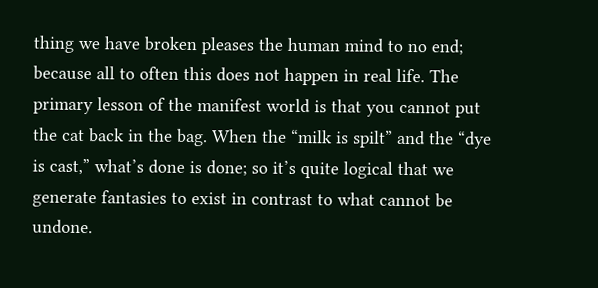thing we have broken pleases the human mind to no end; because all to often this does not happen in real life. The primary lesson of the manifest world is that you cannot put the cat back in the bag. When the “milk is spilt” and the “dye is cast,” what’s done is done; so it’s quite logical that we generate fantasies to exist in contrast to what cannot be undone.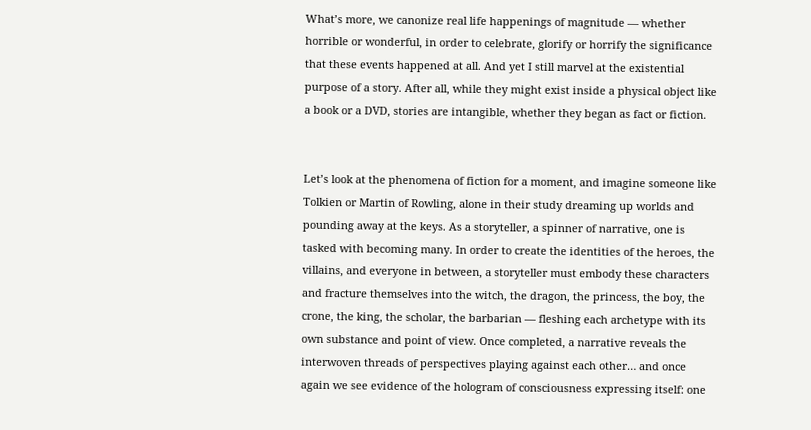What’s more, we canonize real life happenings of magnitude — whether horrible or wonderful, in order to celebrate, glorify or horrify the significance that these events happened at all. And yet I still marvel at the existential purpose of a story. After all, while they might exist inside a physical object like a book or a DVD, stories are intangible, whether they began as fact or fiction.


Let’s look at the phenomena of fiction for a moment, and imagine someone like Tolkien or Martin of Rowling, alone in their study dreaming up worlds and pounding away at the keys. As a storyteller, a spinner of narrative, one is tasked with becoming many. In order to create the identities of the heroes, the villains, and everyone in between, a storyteller must embody these characters and fracture themselves into the witch, the dragon, the princess, the boy, the crone, the king, the scholar, the barbarian — fleshing each archetype with its own substance and point of view. Once completed, a narrative reveals the interwoven threads of perspectives playing against each other… and once again we see evidence of the hologram of consciousness expressing itself: one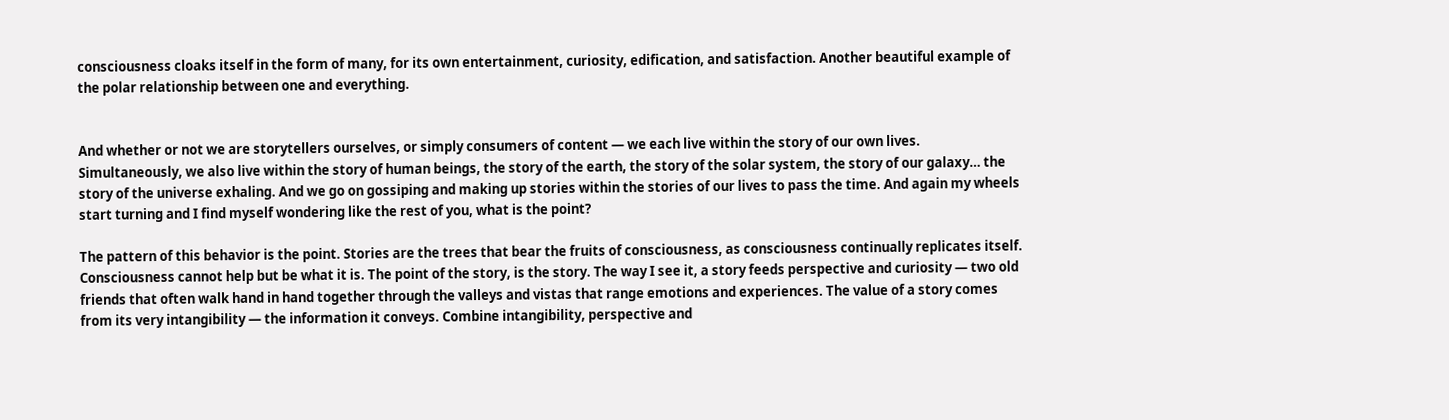consciousness cloaks itself in the form of many, for its own entertainment, curiosity, edification, and satisfaction. Another beautiful example of the polar relationship between one and everything.


And whether or not we are storytellers ourselves, or simply consumers of content — we each live within the story of our own lives. Simultaneously, we also live within the story of human beings, the story of the earth, the story of the solar system, the story of our galaxy… the story of the universe exhaling. And we go on gossiping and making up stories within the stories of our lives to pass the time. And again my wheels start turning and I find myself wondering like the rest of you, what is the point?

The pattern of this behavior is the point. Stories are the trees that bear the fruits of consciousness, as consciousness continually replicates itself. Consciousness cannot help but be what it is. The point of the story, is the story. The way I see it, a story feeds perspective and curiosity — two old friends that often walk hand in hand together through the valleys and vistas that range emotions and experiences. The value of a story comes from its very intangibility — the information it conveys. Combine intangibility, perspective and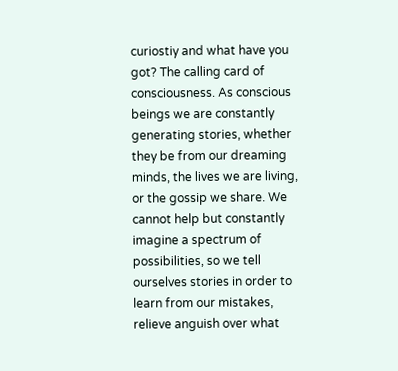curiostiy and what have you got? The calling card of consciousness. As conscious beings we are constantly generating stories, whether they be from our dreaming minds, the lives we are living, or the gossip we share. We cannot help but constantly imagine a spectrum of possibilities, so we tell ourselves stories in order to learn from our mistakes, relieve anguish over what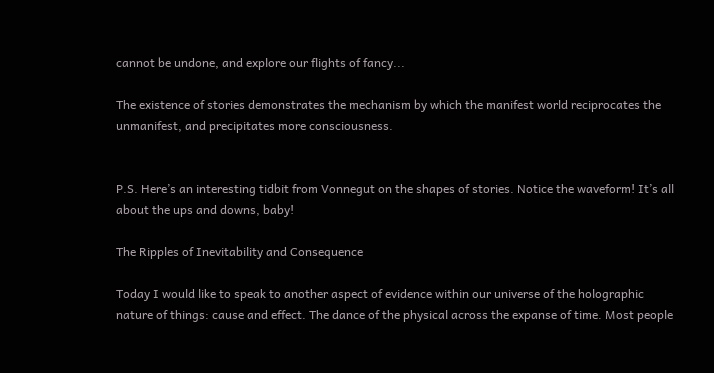cannot be undone, and explore our flights of fancy...

The existence of stories demonstrates the mechanism by which the manifest world reciprocates the unmanifest, and precipitates more consciousness.


P.S. Here’s an interesting tidbit from Vonnegut on the shapes of stories. Notice the waveform! It’s all about the ups and downs, baby!

The Ripples of Inevitability and Consequence

Today I would like to speak to another aspect of evidence within our universe of the holographic nature of things: cause and effect. The dance of the physical across the expanse of time. Most people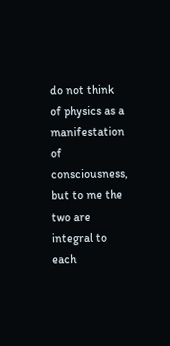do not think of physics as a manifestation of consciousness, but to me the two are integral to each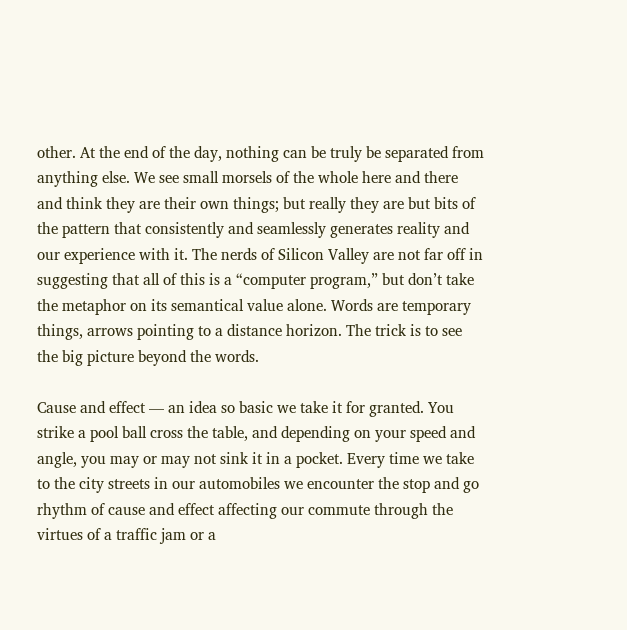other. At the end of the day, nothing can be truly be separated from anything else. We see small morsels of the whole here and there and think they are their own things; but really they are but bits of the pattern that consistently and seamlessly generates reality and our experience with it. The nerds of Silicon Valley are not far off in suggesting that all of this is a “computer program,” but don’t take the metaphor on its semantical value alone. Words are temporary things, arrows pointing to a distance horizon. The trick is to see the big picture beyond the words.

Cause and effect — an idea so basic we take it for granted. You strike a pool ball cross the table, and depending on your speed and angle, you may or may not sink it in a pocket. Every time we take to the city streets in our automobiles we encounter the stop and go rhythm of cause and effect affecting our commute through the virtues of a traffic jam or a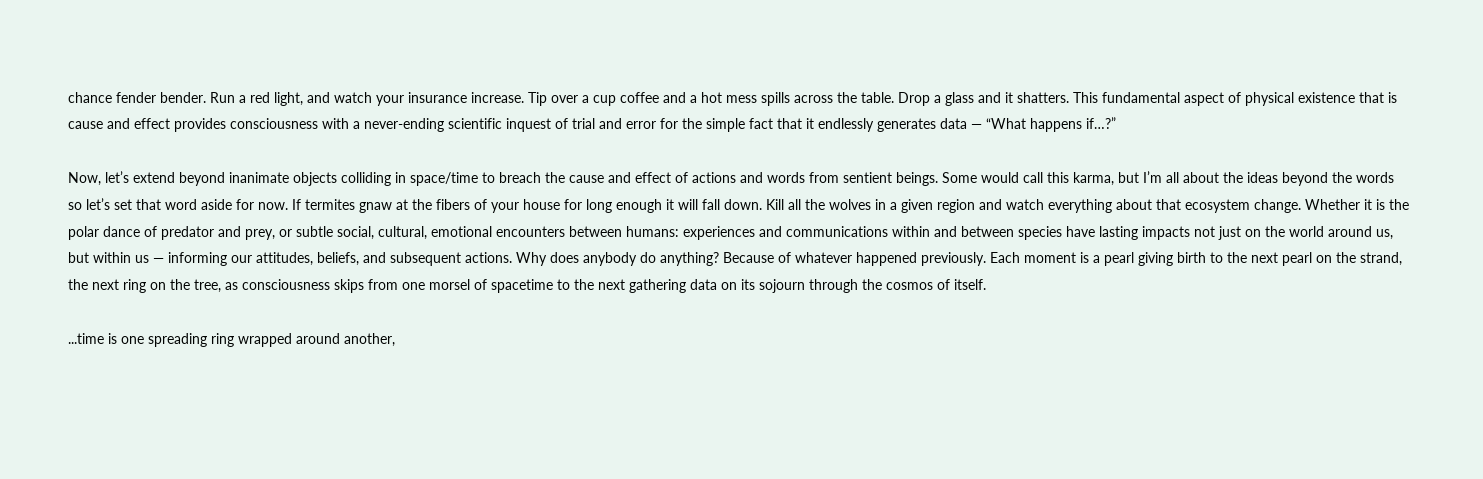chance fender bender. Run a red light, and watch your insurance increase. Tip over a cup coffee and a hot mess spills across the table. Drop a glass and it shatters. This fundamental aspect of physical existence that is cause and effect provides consciousness with a never-ending scientific inquest of trial and error for the simple fact that it endlessly generates data — “What happens if…?”

Now, let’s extend beyond inanimate objects colliding in space/time to breach the cause and effect of actions and words from sentient beings. Some would call this karma, but I’m all about the ideas beyond the words so let’s set that word aside for now. If termites gnaw at the fibers of your house for long enough it will fall down. Kill all the wolves in a given region and watch everything about that ecosystem change. Whether it is the polar dance of predator and prey, or subtle social, cultural, emotional encounters between humans: experiences and communications within and between species have lasting impacts not just on the world around us, but within us — informing our attitudes, beliefs, and subsequent actions. Why does anybody do anything? Because of whatever happened previously. Each moment is a pearl giving birth to the next pearl on the strand, the next ring on the tree, as consciousness skips from one morsel of spacetime to the next gathering data on its sojourn through the cosmos of itself.

...time is one spreading ring wrapped around another,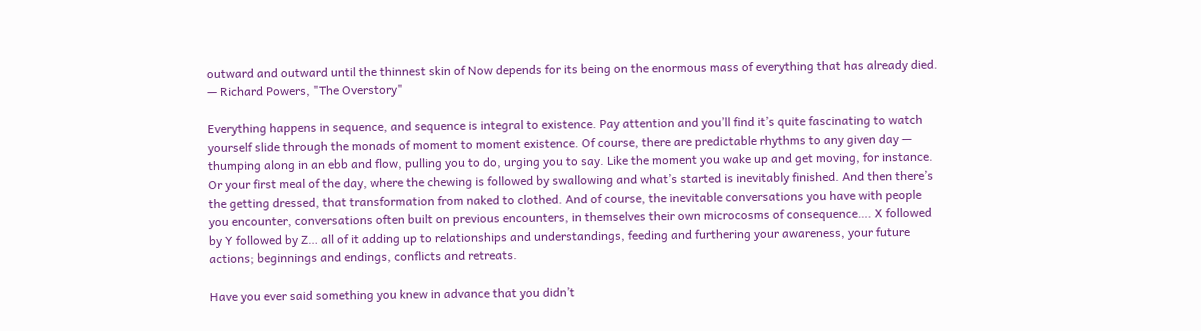outward and outward until the thinnest skin of Now depends for its being on the enormous mass of everything that has already died.
— Richard Powers, "The Overstory"

Everything happens in sequence, and sequence is integral to existence. Pay attention and you’ll find it’s quite fascinating to watch yourself slide through the monads of moment to moment existence. Of course, there are predictable rhythms to any given day — thumping along in an ebb and flow, pulling you to do, urging you to say. Like the moment you wake up and get moving, for instance. Or your first meal of the day, where the chewing is followed by swallowing and what’s started is inevitably finished. And then there’s the getting dressed, that transformation from naked to clothed. And of course, the inevitable conversations you have with people you encounter, conversations often built on previous encounters, in themselves their own microcosms of consequence…. X followed by Y followed by Z… all of it adding up to relationships and understandings, feeding and furthering your awareness, your future actions; beginnings and endings, conflicts and retreats.

Have you ever said something you knew in advance that you didn’t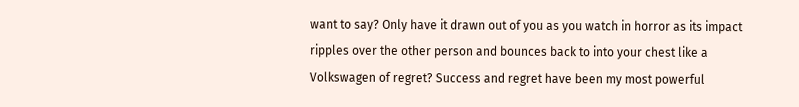want to say? Only have it drawn out of you as you watch in horror as its impact ripples over the other person and bounces back to into your chest like a Volkswagen of regret? Success and regret have been my most powerful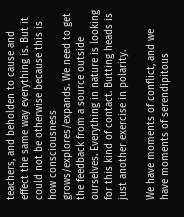teachers, and beholden to cause and effect the same way everything is. But it could not be otherwise because this is how consciousness grows/explores/expands. We need to get the feedback from a source outside ourselves. Everything in nature is looking for this kind of contact. Butting heads is just another exercise in polarity.

We have moments of conflict, and we have moments of serendipitous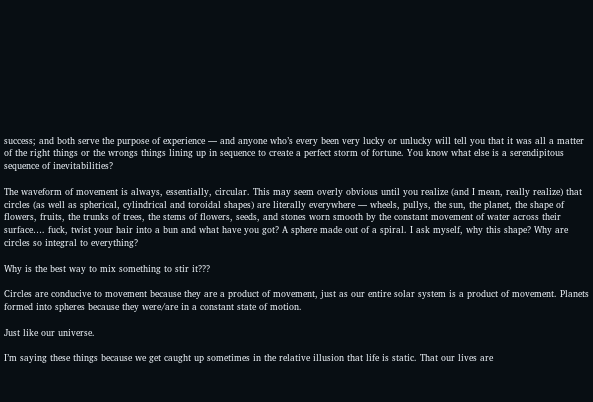success; and both serve the purpose of experience — and anyone who’s every been very lucky or unlucky will tell you that it was all a matter of the right things or the wrongs things lining up in sequence to create a perfect storm of fortune. You know what else is a serendipitous sequence of inevitabilities?

The waveform of movement is always, essentially, circular. This may seem overly obvious until you realize (and I mean, really realize) that circles (as well as spherical, cylindrical and toroidal shapes) are literally everywhere — wheels, pullys, the sun, the planet, the shape of flowers, fruits, the trunks of trees, the stems of flowers, seeds, and stones worn smooth by the constant movement of water across their surface…. fuck, twist your hair into a bun and what have you got? A sphere made out of a spiral. I ask myself, why this shape? Why are circles so integral to everything?

Why is the best way to mix something to stir it???

Circles are conducive to movement because they are a product of movement, just as our entire solar system is a product of movement. Planets formed into spheres because they were/are in a constant state of motion.

Just like our universe.

I’m saying these things because we get caught up sometimes in the relative illusion that life is static. That our lives are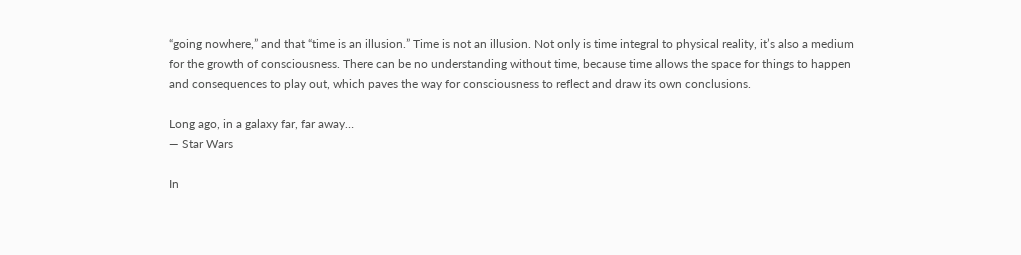“going nowhere,” and that “time is an illusion.” Time is not an illusion. Not only is time integral to physical reality, it’s also a medium for the growth of consciousness. There can be no understanding without time, because time allows the space for things to happen and consequences to play out, which paves the way for consciousness to reflect and draw its own conclusions.

Long ago, in a galaxy far, far away…
— Star Wars

In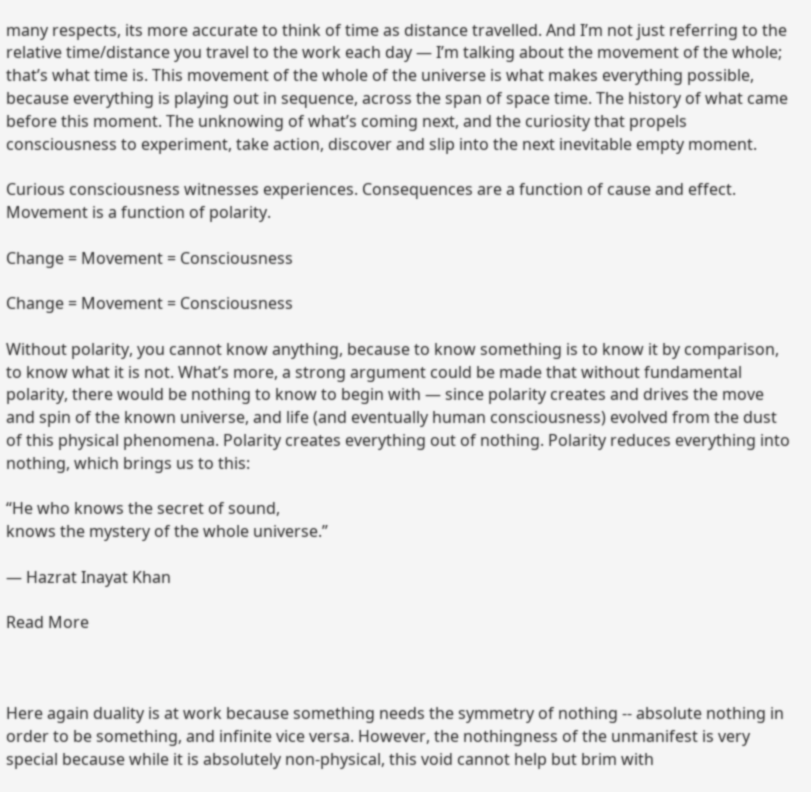many respects, its more accurate to think of time as distance travelled. And I’m not just referring to the relative time/distance you travel to the work each day — I’m talking about the movement of the whole; that’s what time is. This movement of the whole of the universe is what makes everything possible, because everything is playing out in sequence, across the span of space time. The history of what came before this moment. The unknowing of what’s coming next, and the curiosity that propels consciousness to experiment, take action, discover and slip into the next inevitable empty moment.

Curious consciousness witnesses experiences. Consequences are a function of cause and effect. Movement is a function of polarity.

Change = Movement = Consciousness

Change = Movement = Consciousness

Without polarity, you cannot know anything, because to know something is to know it by comparison, to know what it is not. What’s more, a strong argument could be made that without fundamental polarity, there would be nothing to know to begin with — since polarity creates and drives the move and spin of the known universe, and life (and eventually human consciousness) evolved from the dust of this physical phenomena. Polarity creates everything out of nothing. Polarity reduces everything into nothing, which brings us to this:

“He who knows the secret of sound,
knows the mystery of the whole universe.”

— Hazrat Inayat Khan

Read More



Here again duality is at work because something needs the symmetry of nothing -- absolute nothing in order to be something, and infinite vice versa. However, the nothingness of the unmanifest is very special because while it is absolutely non-physical, this void cannot help but brim with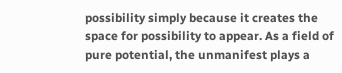possibility simply because it creates the space for possibility to appear. As a field of pure potential, the unmanifest plays a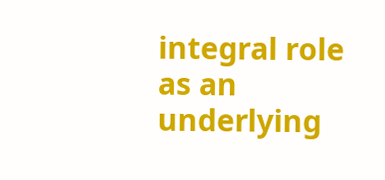integral role as an underlying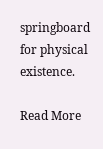springboard for physical existence.

Read More